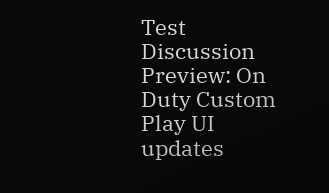Test Discussion Preview: On Duty Custom Play UI updates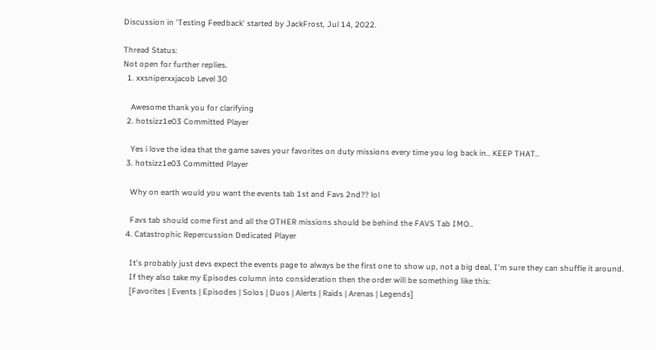Discussion in 'Testing Feedback' started by JackFrost, Jul 14, 2022.

Thread Status:
Not open for further replies.
  1. xxsniperxxjacob Level 30

    Awesome thank you for clarifying
  2. hotsizz1e03 Committed Player

    Yes i love the idea that the game saves your favorites on duty missions every time you log back in.. KEEP THAT..
  3. hotsizz1e03 Committed Player

    Why on earth would you want the events tab 1st and Favs 2nd?? lol

    Favs tab should come first and all the OTHER missions should be behind the FAVS Tab IMO..
  4. Catastrophic Repercussion Dedicated Player

    It's probably just devs expect the events page to always be the first one to show up, not a big deal, I'm sure they can shuffle it around.
    If they also take my Episodes column into consideration then the order will be something like this:
    [Favorites | Events | Episodes | Solos | Duos | Alerts | Raids | Arenas | Legends]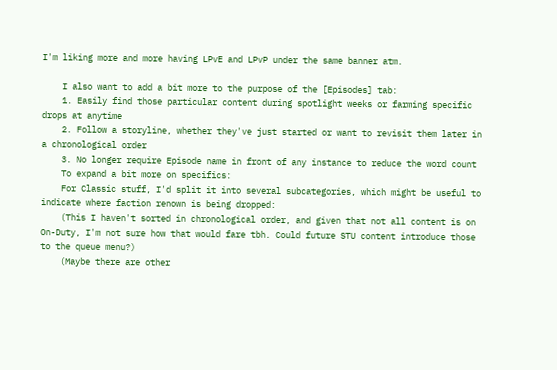I'm liking more and more having LPvE and LPvP under the same banner atm.

    I also want to add a bit more to the purpose of the [Episodes] tab:
    1. Easily find those particular content during spotlight weeks or farming specific drops at anytime
    2. Follow a storyline, whether they've just started or want to revisit them later in a chronological order
    3. No longer require Episode name in front of any instance to reduce the word count
    To expand a bit more on specifics:
    For Classic stuff, I'd split it into several subcategories, which might be useful to indicate where faction renown is being dropped:
    (This I haven't sorted in chronological order, and given that not all content is on On-Duty, I'm not sure how that would fare tbh. Could future STU content introduce those to the queue menu?)
    (Maybe there are other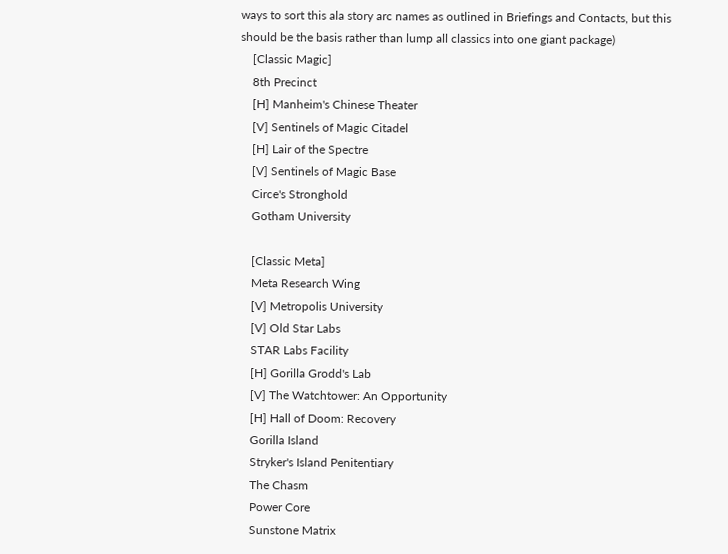ways to sort this ala story arc names as outlined in Briefings and Contacts, but this should be the basis rather than lump all classics into one giant package)
    [Classic Magic]
    8th Precinct
    [H] Manheim's Chinese Theater
    [V] Sentinels of Magic Citadel
    [H] Lair of the Spectre
    [V] Sentinels of Magic Base
    Circe's Stronghold
    Gotham University

    [Classic Meta]
    Meta Research Wing
    [V] Metropolis University
    [V] Old Star Labs
    STAR Labs Facility
    [H] Gorilla Grodd's Lab
    [V] The Watchtower: An Opportunity
    [H] Hall of Doom: Recovery
    Gorilla Island
    Stryker's Island Penitentiary
    The Chasm
    Power Core
    Sunstone Matrix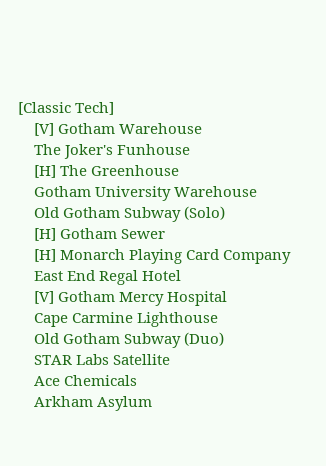[Classic Tech]
    [V] Gotham Warehouse
    The Joker's Funhouse
    [H] The Greenhouse
    Gotham University Warehouse
    Old Gotham Subway (Solo)
    [H] Gotham Sewer
    [H] Monarch Playing Card Company
    East End Regal Hotel
    [V] Gotham Mercy Hospital
    Cape Carmine Lighthouse
    Old Gotham Subway (Duo)
    STAR Labs Satellite
    Ace Chemicals
    Arkham Asylum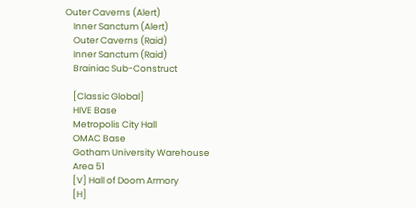Outer Caverns (Alert)
    Inner Sanctum (Alert)
    Outer Caverns (Raid)
    Inner Sanctum (Raid)
    Brainiac Sub-Construct

    [Classic Global]
    HIVE Base
    Metropolis City Hall
    OMAC Base
    Gotham University Warehouse
    Area 51
    [V] Hall of Doom Armory
    [H]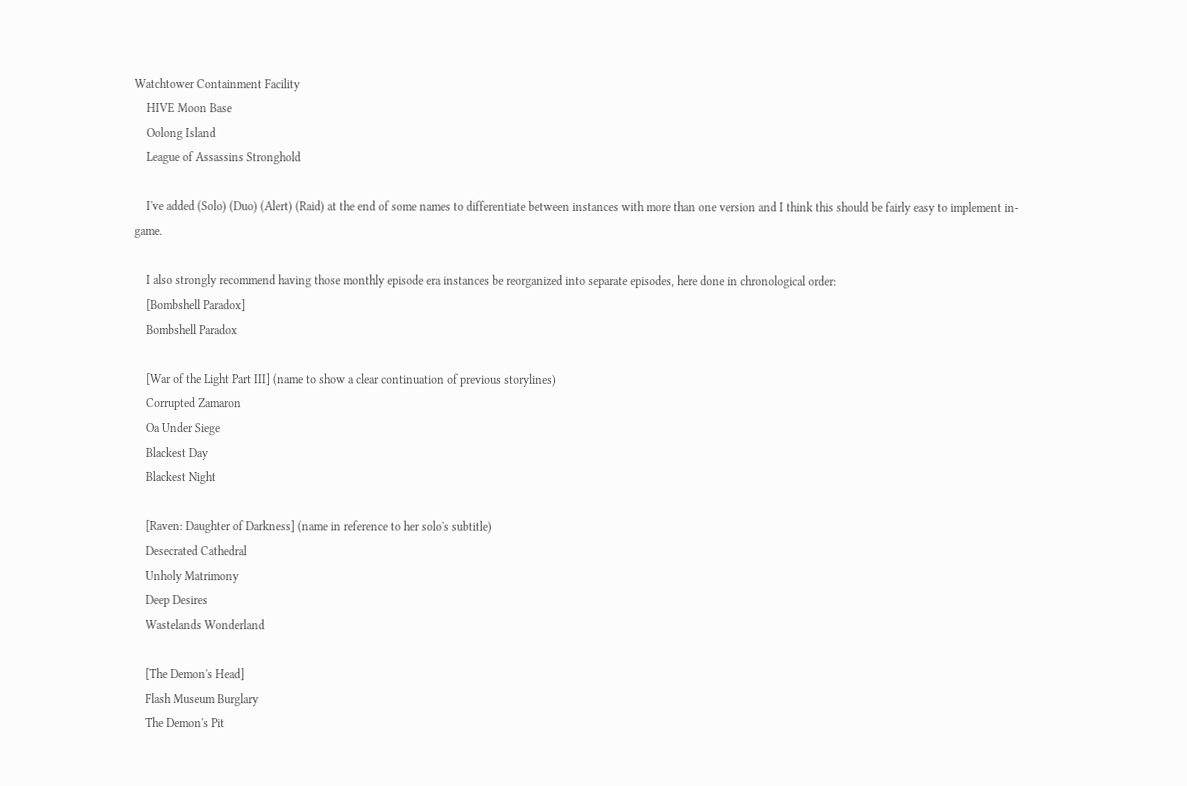Watchtower Containment Facility
    HIVE Moon Base
    Oolong Island
    League of Assassins Stronghold

    I've added (Solo) (Duo) (Alert) (Raid) at the end of some names to differentiate between instances with more than one version and I think this should be fairly easy to implement in-game.

    I also strongly recommend having those monthly episode era instances be reorganized into separate episodes, here done in chronological order:
    [Bombshell Paradox]
    Bombshell Paradox

    [War of the Light Part III] (name to show a clear continuation of previous storylines)
    Corrupted Zamaron
    Oa Under Siege
    Blackest Day
    Blackest Night

    [Raven: Daughter of Darkness] (name in reference to her solo's subtitle)
    Desecrated Cathedral
    Unholy Matrimony
    Deep Desires
    Wastelands Wonderland

    [The Demon's Head]
    Flash Museum Burglary
    The Demon's Pit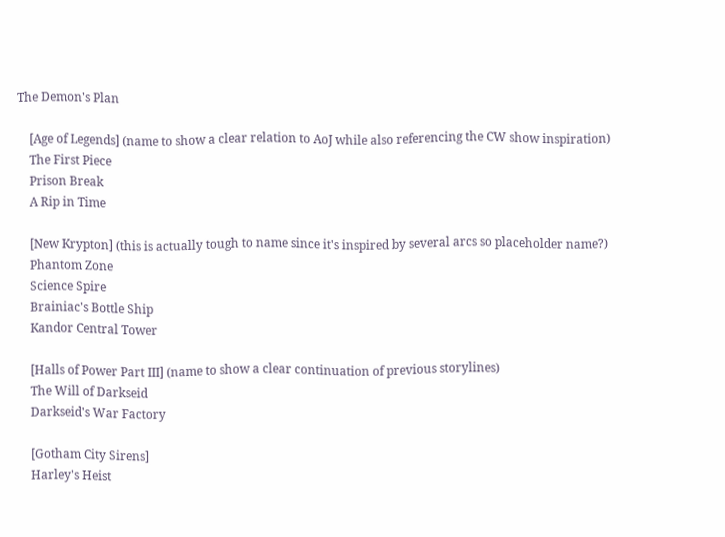The Demon's Plan

    [Age of Legends] (name to show a clear relation to AoJ while also referencing the CW show inspiration)
    The First Piece
    Prison Break
    A Rip in Time

    [New Krypton] (this is actually tough to name since it's inspired by several arcs so placeholder name?)
    Phantom Zone
    Science Spire
    Brainiac's Bottle Ship
    Kandor Central Tower

    [Halls of Power Part III] (name to show a clear continuation of previous storylines)
    The Will of Darkseid
    Darkseid's War Factory

    [Gotham City Sirens]
    Harley's Heist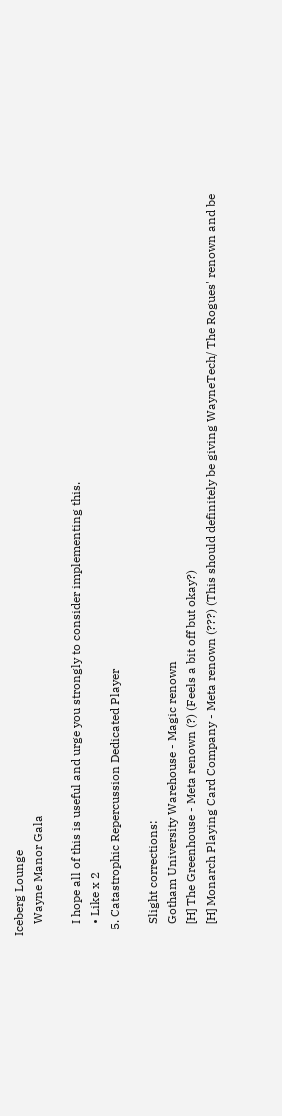Iceberg Lounge
    Wayne Manor Gala

    I hope all of this is useful and urge you strongly to consider implementing this.
    • Like x 2
  5. Catastrophic Repercussion Dedicated Player

    Slight corrections:
    Gotham University Warehouse - Magic renown
    [H] The Greenhouse - Meta renown (?) (Feels a bit off but okay?)
    [H] Monarch Playing Card Company - Meta renown (???) (This should definitely be giving WayneTech/ The Rogues' renown and be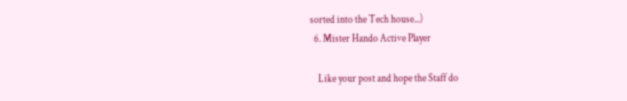sorted into the Tech house...)
  6. Mister Hando Active Player

    Like your post and hope the Staff do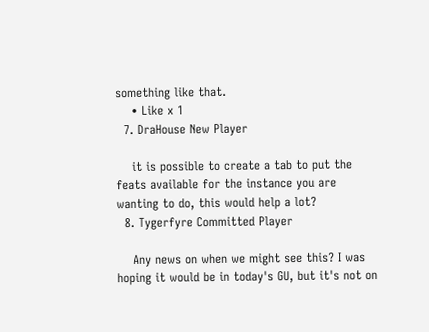something like that.
    • Like x 1
  7. DraHouse New Player

    it is possible to create a tab to put the feats available for the instance you are wanting to do, this would help a lot?
  8. Tygerfyre Committed Player

    Any news on when we might see this? I was hoping it would be in today's GU, but it's not on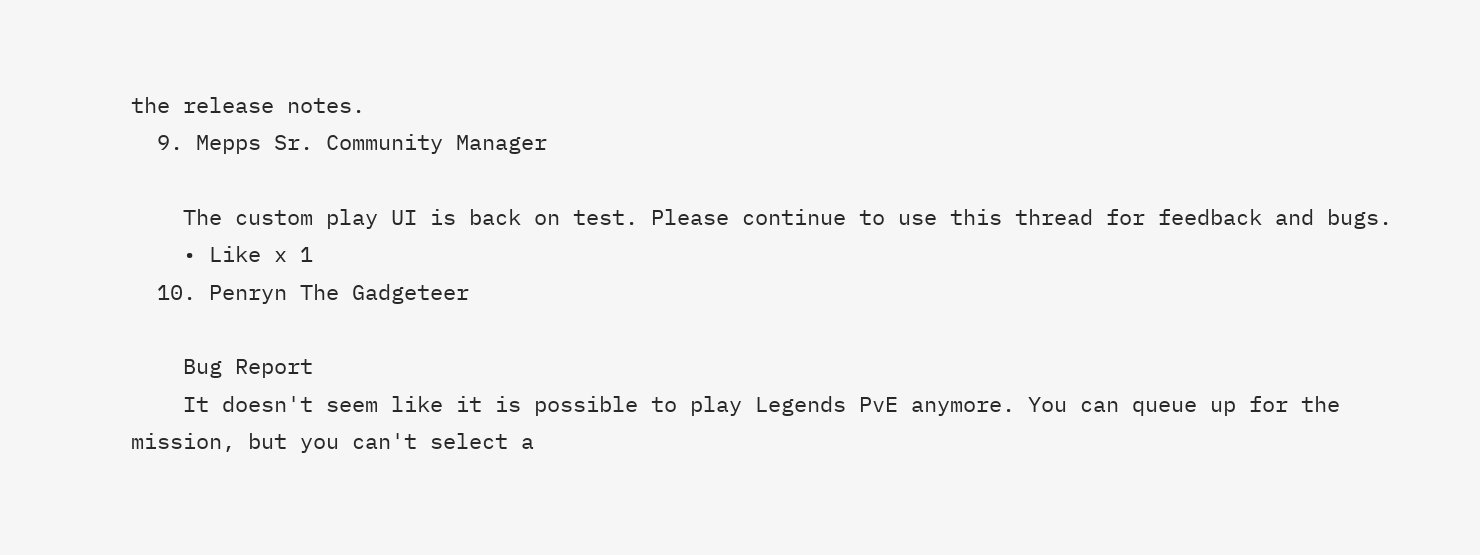the release notes.
  9. Mepps Sr. Community Manager

    The custom play UI is back on test. Please continue to use this thread for feedback and bugs.
    • Like x 1
  10. Penryn The Gadgeteer

    Bug Report
    It doesn't seem like it is possible to play Legends PvE anymore. You can queue up for the mission, but you can't select a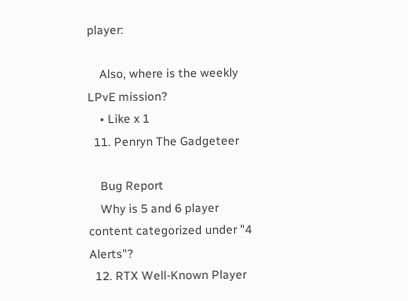player:

    Also, where is the weekly LPvE mission?
    • Like x 1
  11. Penryn The Gadgeteer

    Bug Report
    Why is 5 and 6 player content categorized under "4 Alerts"?
  12. RTX Well-Known Player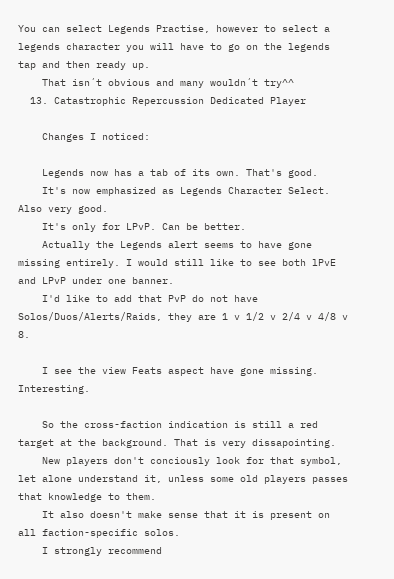You can select Legends Practise, however to select a legends character you will have to go on the legends tap and then ready up.
    That isn´t obvious and many wouldn´t try^^
  13. Catastrophic Repercussion Dedicated Player

    Changes I noticed:

    Legends now has a tab of its own. That's good.
    It's now emphasized as Legends Character Select. Also very good.
    It's only for LPvP. Can be better.
    Actually the Legends alert seems to have gone missing entirely. I would still like to see both lPvE and LPvP under one banner.
    I'd like to add that PvP do not have Solos/Duos/Alerts/Raids, they are 1 v 1/2 v 2/4 v 4/8 v 8.

    I see the view Feats aspect have gone missing. Interesting.

    So the cross-faction indication is still a red target at the background. That is very dissapointing.
    New players don't conciously look for that symbol, let alone understand it, unless some old players passes that knowledge to them.
    It also doesn't make sense that it is present on all faction-specific solos.
    I strongly recommend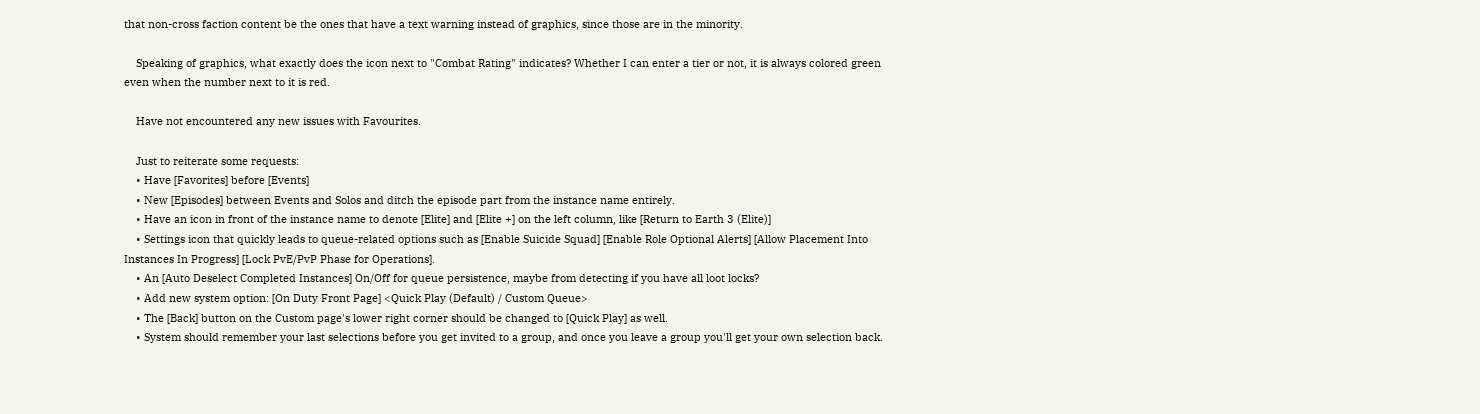that non-cross faction content be the ones that have a text warning instead of graphics, since those are in the minority.

    Speaking of graphics, what exactly does the icon next to "Combat Rating" indicates? Whether I can enter a tier or not, it is always colored green even when the number next to it is red.

    Have not encountered any new issues with Favourites.

    Just to reiterate some requests:
    • Have [Favorites] before [Events]
    • New [Episodes] between Events and Solos and ditch the episode part from the instance name entirely.
    • Have an icon in front of the instance name to denote [Elite] and [Elite +] on the left column, like [Return to Earth 3 (Elite)]
    • Settings icon that quickly leads to queue-related options such as [Enable Suicide Squad] [Enable Role Optional Alerts] [Allow Placement Into Instances In Progress] [Lock PvE/PvP Phase for Operations].
    • An [Auto Deselect Completed Instances] On/Off for queue persistence, maybe from detecting if you have all loot locks?
    • Add new system option: [On Duty Front Page] <Quick Play (Default) / Custom Queue>
    • The [Back] button on the Custom page's lower right corner should be changed to [Quick Play] as well.
    • System should remember your last selections before you get invited to a group, and once you leave a group you'll get your own selection back.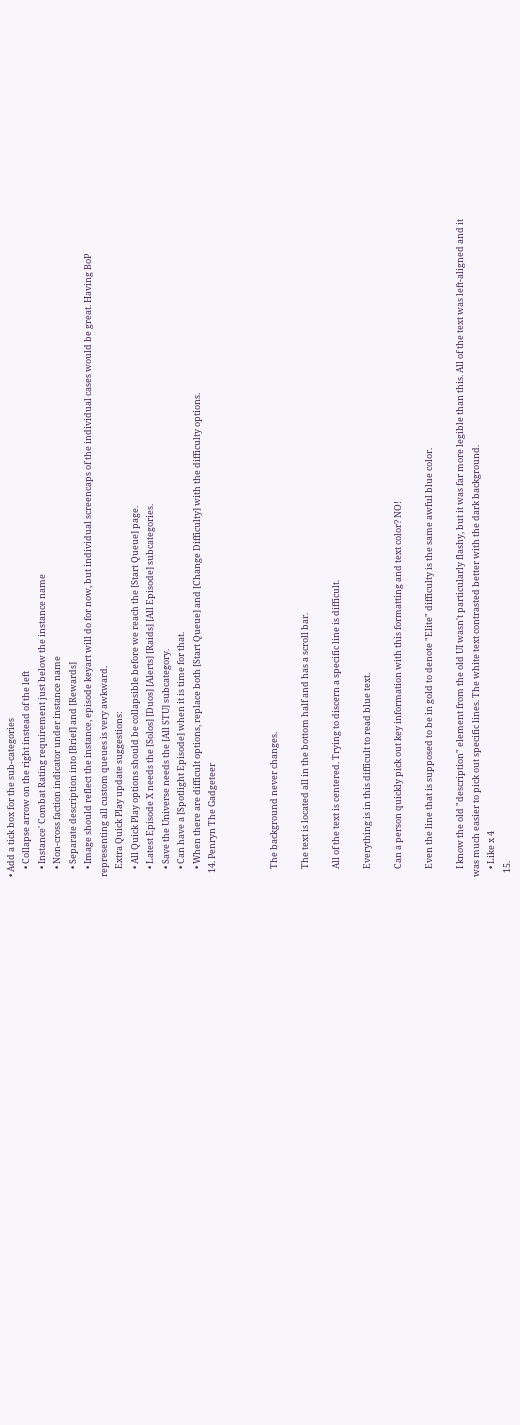• Add a tick box for the sub-categories
    • Collapse arrow on the right instead of the left
    • Instance' Combat Rating requirement just below the instance name
    • Non-cross faction indicator under instance name
    • Separate description into [Brief] and [Rewards]
    • Image should reflect the instance, episode keyart will do for now, but individual screencaps of the individual cases would be great. Having BoP representing all custom queues is very awkward.
    Extra Quick Play update suggestions:
    • All Quick Play options should be collapsible before we reach the [Start Queue] page.
    • Latest Episode X needs the [Solos] [Duos] [Alerts] [Raids] [All Episode] subcategories.
    • Save the Universe needs the [All STU] subcategory.
    • Can have a [Spotlight Episode] when it is time for that.
    • When there are difficult options, replace both [Start Queue] and [Change Difficulty] with the difficulty options.
  14. Penryn The Gadgeteer



    The background never changes.

    The text is located all in the bottom half and has a scroll bar.

    All of the text is centered. Trying to discern a specific line is difficult.

    Everything is in this difficult to read blue text.

    Can a person quickly pick out key information with this formatting and text color? NO!

    Even the line that is supposed to be in gold to denote "Elite" difficulty is the same awful blue color.

    I know the old "description" element from the old UI wasn't particularly flashy, but it was far more legible than this. All of the text was left-aligned and it was much easier to pick out specific lines. The white text contrasted better with the dark background.
    • Like x 4
  15.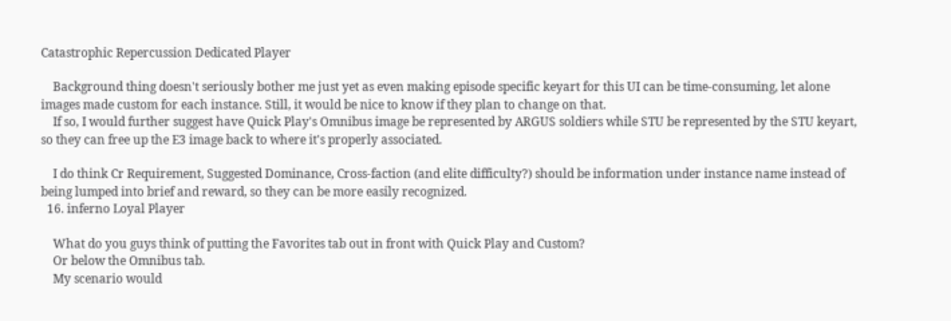Catastrophic Repercussion Dedicated Player

    Background thing doesn't seriously bother me just yet as even making episode specific keyart for this UI can be time-consuming, let alone images made custom for each instance. Still, it would be nice to know if they plan to change on that.
    If so, I would further suggest have Quick Play's Omnibus image be represented by ARGUS soldiers while STU be represented by the STU keyart, so they can free up the E3 image back to where it's properly associated.

    I do think Cr Requirement, Suggested Dominance, Cross-faction (and elite difficulty?) should be information under instance name instead of being lumped into brief and reward, so they can be more easily recognized.
  16. inferno Loyal Player

    What do you guys think of putting the Favorites tab out in front with Quick Play and Custom?
    Or below the Omnibus tab.
    My scenario would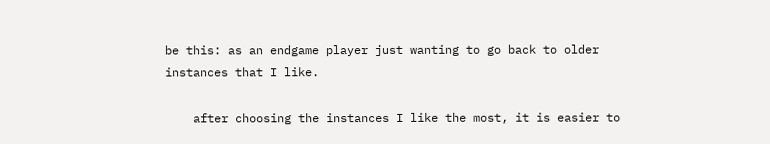be this: as an endgame player just wanting to go back to older instances that I like.

    after choosing the instances I like the most, it is easier to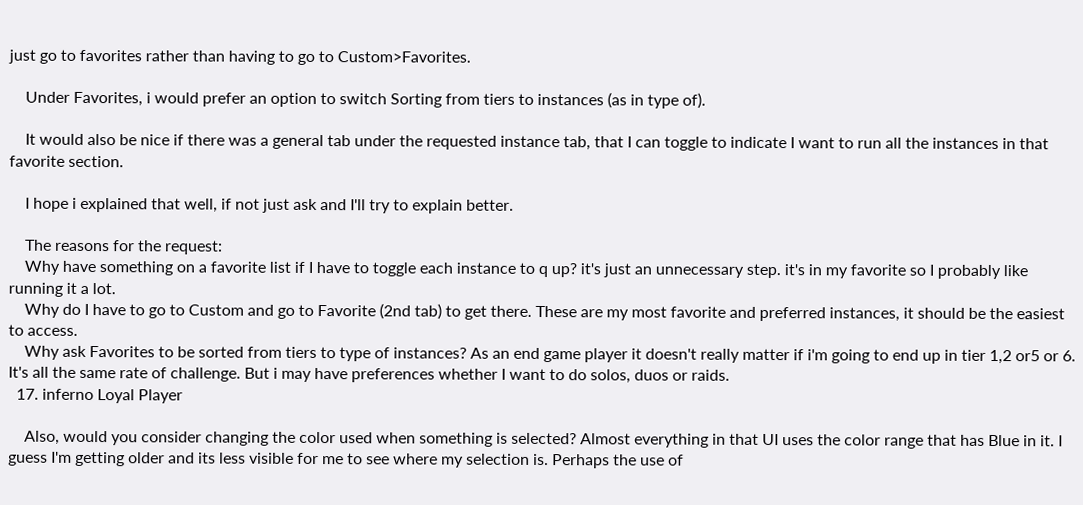just go to favorites rather than having to go to Custom>Favorites.

    Under Favorites, i would prefer an option to switch Sorting from tiers to instances (as in type of).

    It would also be nice if there was a general tab under the requested instance tab, that I can toggle to indicate I want to run all the instances in that favorite section.

    I hope i explained that well, if not just ask and I'll try to explain better.

    The reasons for the request:
    Why have something on a favorite list if I have to toggle each instance to q up? it's just an unnecessary step. it's in my favorite so I probably like running it a lot.
    Why do I have to go to Custom and go to Favorite (2nd tab) to get there. These are my most favorite and preferred instances, it should be the easiest to access.
    Why ask Favorites to be sorted from tiers to type of instances? As an end game player it doesn't really matter if i'm going to end up in tier 1,2 or5 or 6. It's all the same rate of challenge. But i may have preferences whether I want to do solos, duos or raids.
  17. inferno Loyal Player

    Also, would you consider changing the color used when something is selected? Almost everything in that UI uses the color range that has Blue in it. I guess I'm getting older and its less visible for me to see where my selection is. Perhaps the use of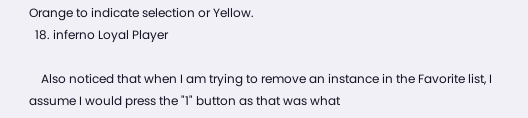Orange to indicate selection or Yellow.
  18. inferno Loyal Player

    Also noticed that when I am trying to remove an instance in the Favorite list, I assume I would press the "1" button as that was what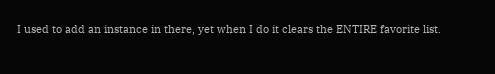I used to add an instance in there, yet when I do it clears the ENTIRE favorite list.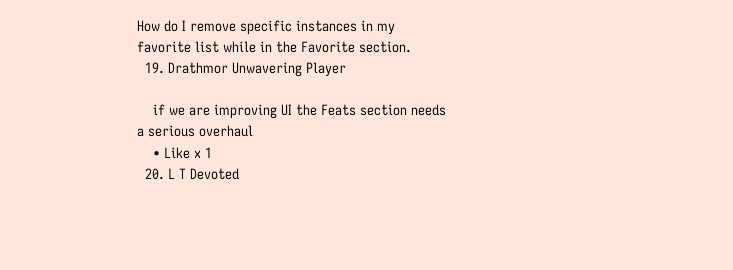How do I remove specific instances in my favorite list while in the Favorite section.
  19. Drathmor Unwavering Player

    if we are improving UI the Feats section needs a serious overhaul
    • Like x 1
  20. L T Devoted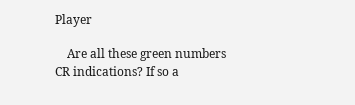Player

    Are all these green numbers CR indications? If so a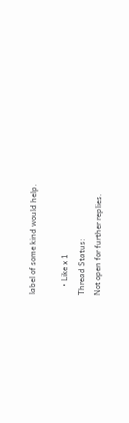label of some kind would help.

    • Like x 1
Thread Status:
Not open for further replies.